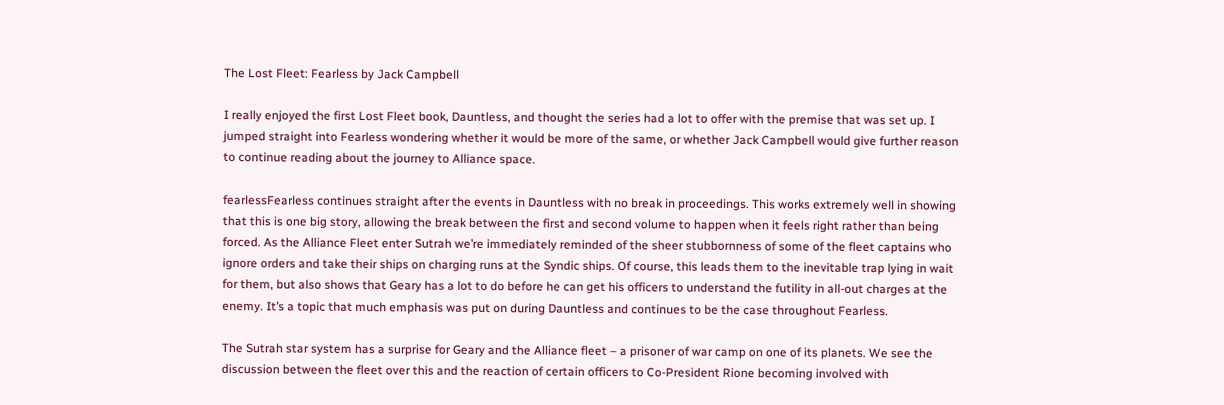The Lost Fleet: Fearless by Jack Campbell

I really enjoyed the first Lost Fleet book, Dauntless, and thought the series had a lot to offer with the premise that was set up. I jumped straight into Fearless wondering whether it would be more of the same, or whether Jack Campbell would give further reason to continue reading about the journey to Alliance space.

fearlessFearless continues straight after the events in Dauntless with no break in proceedings. This works extremely well in showing that this is one big story, allowing the break between the first and second volume to happen when it feels right rather than being forced. As the Alliance Fleet enter Sutrah we’re immediately reminded of the sheer stubbornness of some of the fleet captains who ignore orders and take their ships on charging runs at the Syndic ships. Of course, this leads them to the inevitable trap lying in wait for them, but also shows that Geary has a lot to do before he can get his officers to understand the futility in all-out charges at the enemy. It’s a topic that much emphasis was put on during Dauntless and continues to be the case throughout Fearless.

The Sutrah star system has a surprise for Geary and the Alliance fleet – a prisoner of war camp on one of its planets. We see the discussion between the fleet over this and the reaction of certain officers to Co-President Rione becoming involved with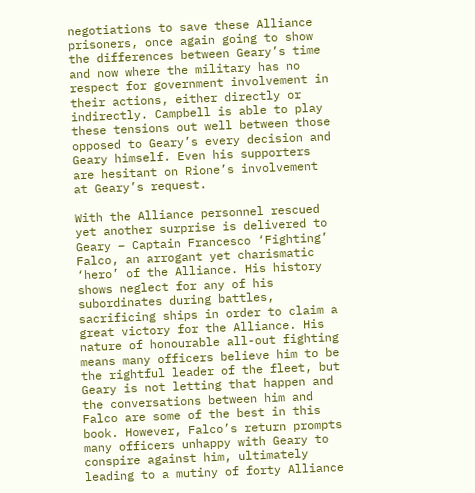negotiations to save these Alliance prisoners, once again going to show the differences between Geary’s time and now where the military has no respect for government involvement in their actions, either directly or indirectly. Campbell is able to play these tensions out well between those opposed to Geary’s every decision and Geary himself. Even his supporters are hesitant on Rione’s involvement at Geary’s request.

With the Alliance personnel rescued yet another surprise is delivered to Geary – Captain Francesco ‘Fighting’ Falco, an arrogant yet charismatic ‘hero’ of the Alliance. His history shows neglect for any of his subordinates during battles, sacrificing ships in order to claim a great victory for the Alliance. His nature of honourable all-out fighting means many officers believe him to be the rightful leader of the fleet, but Geary is not letting that happen and the conversations between him and Falco are some of the best in this book. However, Falco’s return prompts many officers unhappy with Geary to conspire against him, ultimately leading to a mutiny of forty Alliance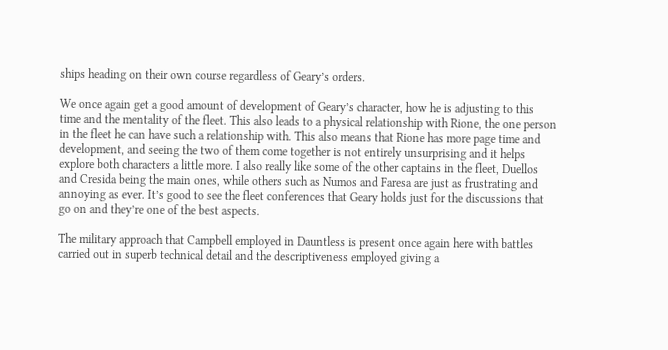ships heading on their own course regardless of Geary’s orders.

We once again get a good amount of development of Geary’s character, how he is adjusting to this time and the mentality of the fleet. This also leads to a physical relationship with Rione, the one person in the fleet he can have such a relationship with. This also means that Rione has more page time and development, and seeing the two of them come together is not entirely unsurprising and it helps explore both characters a little more. I also really like some of the other captains in the fleet, Duellos and Cresida being the main ones, while others such as Numos and Faresa are just as frustrating and annoying as ever. It’s good to see the fleet conferences that Geary holds just for the discussions that go on and they’re one of the best aspects.

The military approach that Campbell employed in Dauntless is present once again here with battles carried out in superb technical detail and the descriptiveness employed giving a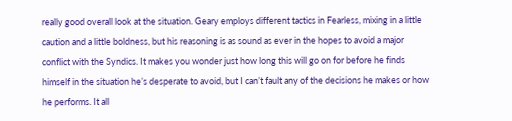really good overall look at the situation. Geary employs different tactics in Fearless, mixing in a little caution and a little boldness, but his reasoning is as sound as ever in the hopes to avoid a major conflict with the Syndics. It makes you wonder just how long this will go on for before he finds himself in the situation he’s desperate to avoid, but I can’t fault any of the decisions he makes or how he performs. It all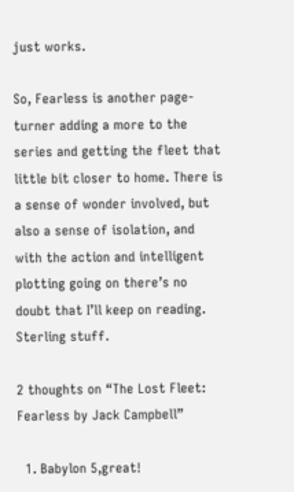just works.

So, Fearless is another page-turner adding a more to the series and getting the fleet that little bit closer to home. There is a sense of wonder involved, but also a sense of isolation, and with the action and intelligent plotting going on there’s no doubt that I’ll keep on reading. Sterling stuff.

2 thoughts on “The Lost Fleet: Fearless by Jack Campbell”

  1. Babylon 5,great!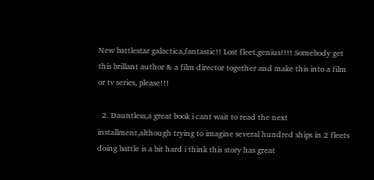New battlestar galactica,fantastic!! Lost fleet,genius!!!! Somebody get this brillant author & a film director together and make this into a film or tv series, please!!!

  2. Dauntless,a great book i cant wait to read the next installment,although trying to imagine several hundred ships in 2 fleets doing battle is a bit hard i think this story has great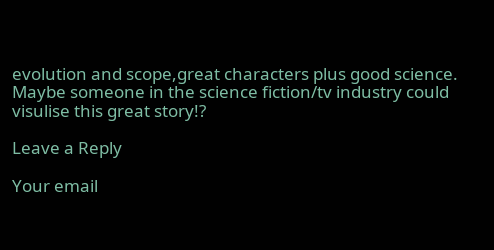evolution and scope,great characters plus good science. Maybe someone in the science fiction/tv industry could visulise this great story!?

Leave a Reply

Your email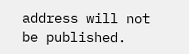address will not be published.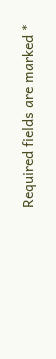Required fields are marked *